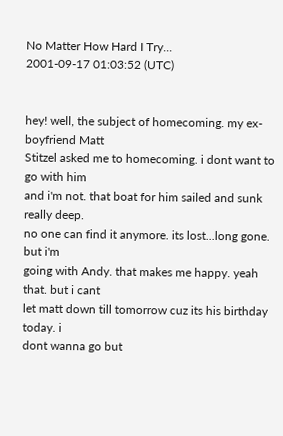No Matter How Hard I Try...
2001-09-17 01:03:52 (UTC)


hey! well, the subject of homecoming. my ex-boyfriend Matt
Stitzel asked me to homecoming. i dont want to go with him
and i'm not. that boat for him sailed and sunk really deep.
no one can find it anymore. its lost...long gone. but i'm
going with Andy. that makes me happy. yeah that. but i cant
let matt down till tomorrow cuz its his birthday today. i
dont wanna go but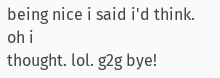being nice i said i'd think. oh i
thought. lol. g2g bye!